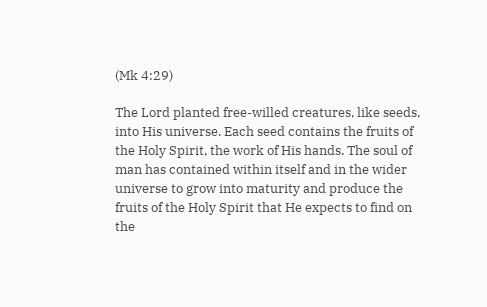(Mk 4:29)

The Lord planted free-willed creatures, like seeds, into His universe. Each seed contains the fruits of the Holy Spirit, the work of His hands. The soul of man has contained within itself and in the wider universe to grow into maturity and produce the fruits of the Holy Spirit that He expects to find on the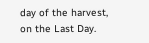day of the harvest, on the Last Day.